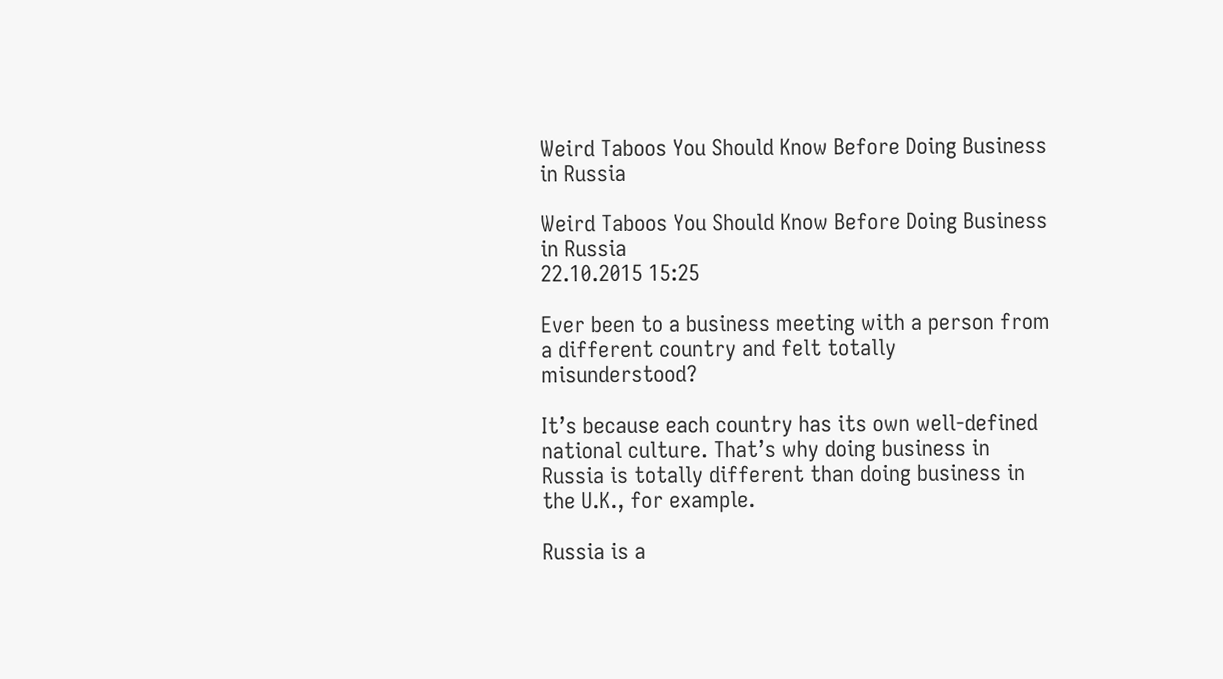Weird Taboos You Should Know Before Doing Business in Russia

Weird Taboos You Should Know Before Doing Business in Russia
22.10.2015 15:25

Ever been to a business meeting with a person from a different country and felt totally misunderstood?

It’s because each country has its own well-defined national culture. That’s why doing business in Russia is totally different than doing business in the U.K., for example.

Russia is a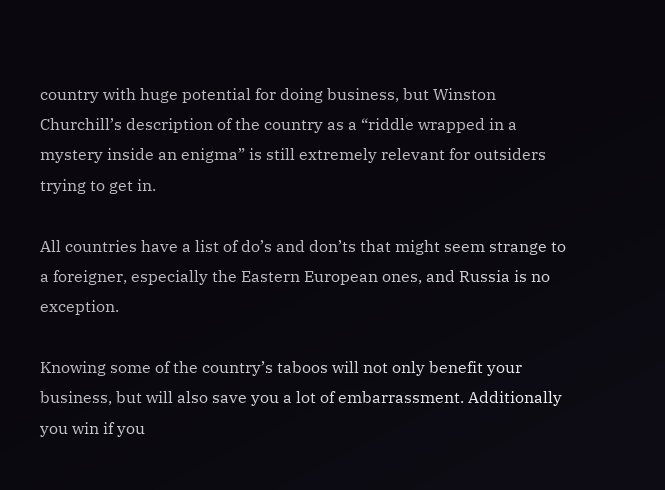country with huge potential for doing business, but Winston Churchill’s description of the country as a “riddle wrapped in a mystery inside an enigma” is still extremely relevant for outsiders trying to get in.

All countries have a list of do’s and don’ts that might seem strange to a foreigner, especially the Eastern European ones, and Russia is no exception.

Knowing some of the country’s taboos will not only benefit your business, but will also save you a lot of embarrassment. Additionally you win if you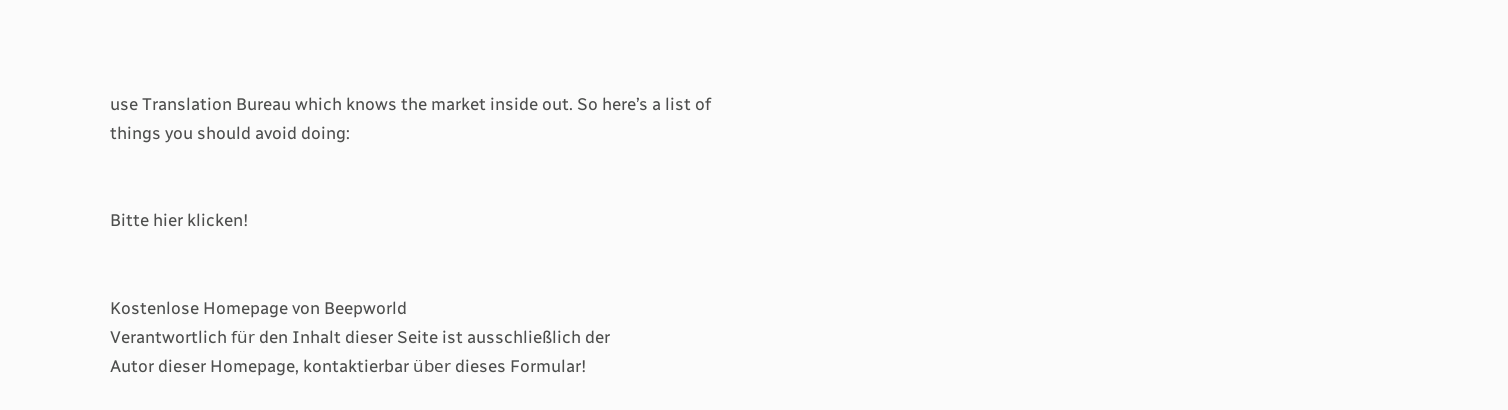use Translation Bureau which knows the market inside out. So here’s a list of things you should avoid doing:


Bitte hier klicken!


Kostenlose Homepage von Beepworld
Verantwortlich für den Inhalt dieser Seite ist ausschließlich der
Autor dieser Homepage, kontaktierbar über dieses Formular!